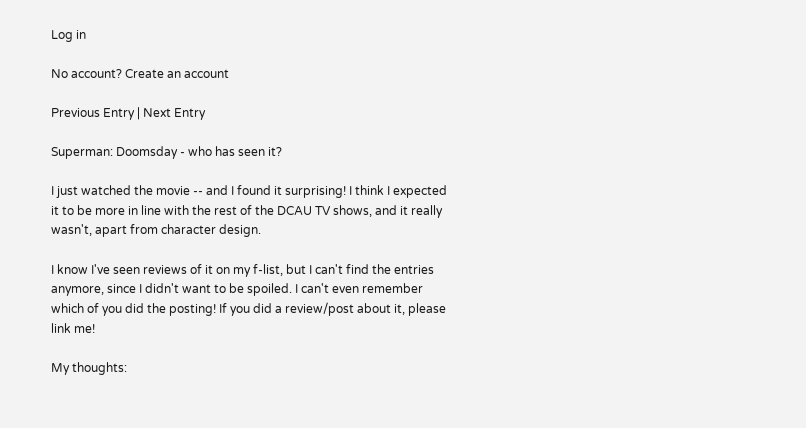Log in

No account? Create an account

Previous Entry | Next Entry

Superman: Doomsday - who has seen it?

I just watched the movie -- and I found it surprising! I think I expected it to be more in line with the rest of the DCAU TV shows, and it really wasn't, apart from character design.

I know I've seen reviews of it on my f-list, but I can't find the entries anymore, since I didn't want to be spoiled. I can't even remember which of you did the posting! If you did a review/post about it, please link me!

My thoughts: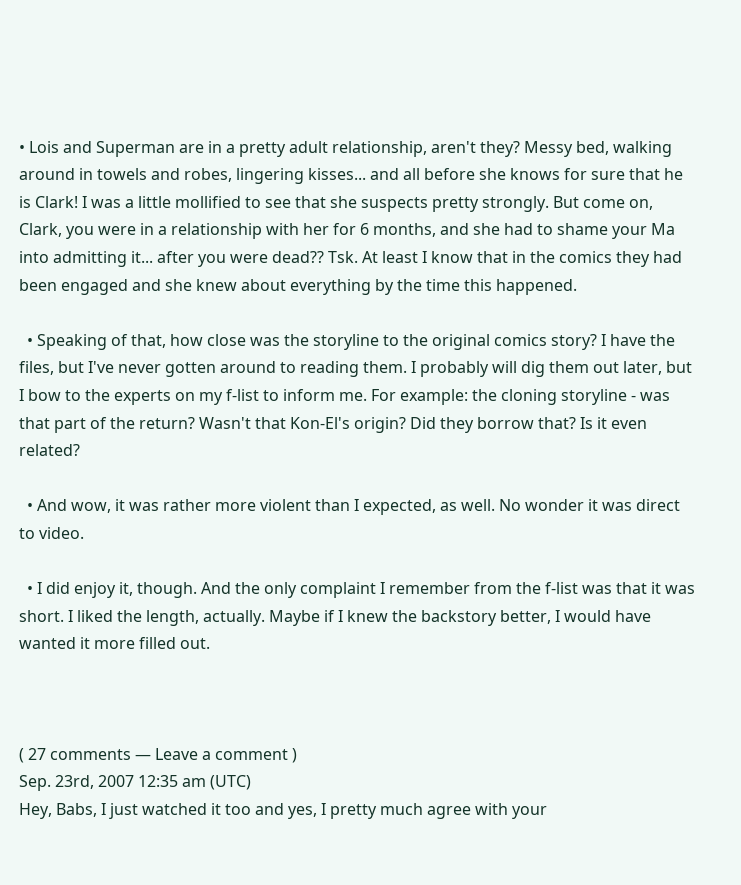• Lois and Superman are in a pretty adult relationship, aren't they? Messy bed, walking around in towels and robes, lingering kisses... and all before she knows for sure that he is Clark! I was a little mollified to see that she suspects pretty strongly. But come on, Clark, you were in a relationship with her for 6 months, and she had to shame your Ma into admitting it... after you were dead?? Tsk. At least I know that in the comics they had been engaged and she knew about everything by the time this happened.

  • Speaking of that, how close was the storyline to the original comics story? I have the files, but I've never gotten around to reading them. I probably will dig them out later, but I bow to the experts on my f-list to inform me. For example: the cloning storyline - was that part of the return? Wasn't that Kon-El's origin? Did they borrow that? Is it even related?

  • And wow, it was rather more violent than I expected, as well. No wonder it was direct to video.

  • I did enjoy it, though. And the only complaint I remember from the f-list was that it was short. I liked the length, actually. Maybe if I knew the backstory better, I would have wanted it more filled out.



( 27 comments — Leave a comment )
Sep. 23rd, 2007 12:35 am (UTC)
Hey, Babs, I just watched it too and yes, I pretty much agree with your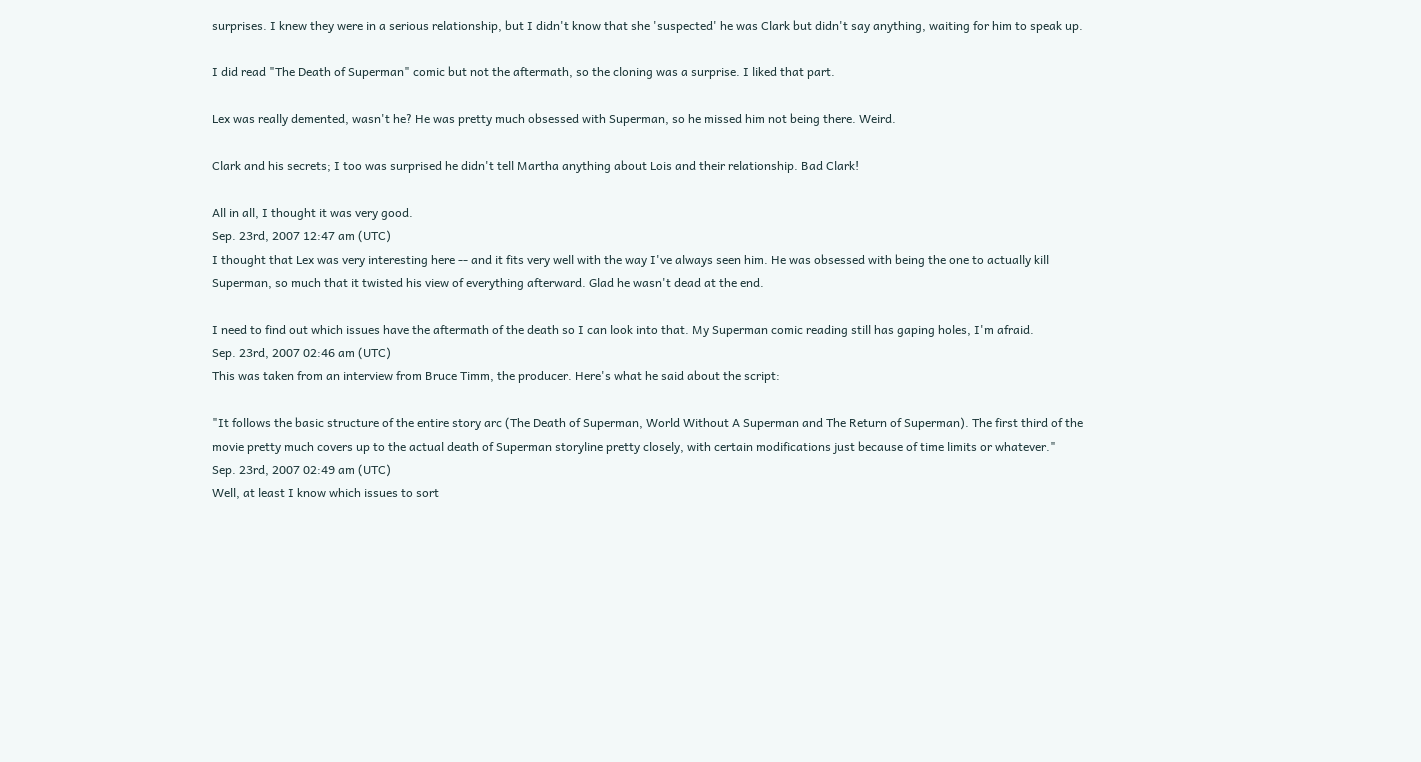surprises. I knew they were in a serious relationship, but I didn't know that she 'suspected' he was Clark but didn't say anything, waiting for him to speak up.

I did read "The Death of Superman" comic but not the aftermath, so the cloning was a surprise. I liked that part.

Lex was really demented, wasn't he? He was pretty much obsessed with Superman, so he missed him not being there. Weird.

Clark and his secrets; I too was surprised he didn't tell Martha anything about Lois and their relationship. Bad Clark!

All in all, I thought it was very good.
Sep. 23rd, 2007 12:47 am (UTC)
I thought that Lex was very interesting here -- and it fits very well with the way I've always seen him. He was obsessed with being the one to actually kill Superman, so much that it twisted his view of everything afterward. Glad he wasn't dead at the end.

I need to find out which issues have the aftermath of the death so I can look into that. My Superman comic reading still has gaping holes, I'm afraid.
Sep. 23rd, 2007 02:46 am (UTC)
This was taken from an interview from Bruce Timm, the producer. Here's what he said about the script:

"It follows the basic structure of the entire story arc (The Death of Superman, World Without A Superman and The Return of Superman). The first third of the movie pretty much covers up to the actual death of Superman storyline pretty closely, with certain modifications just because of time limits or whatever."
Sep. 23rd, 2007 02:49 am (UTC)
Well, at least I know which issues to sort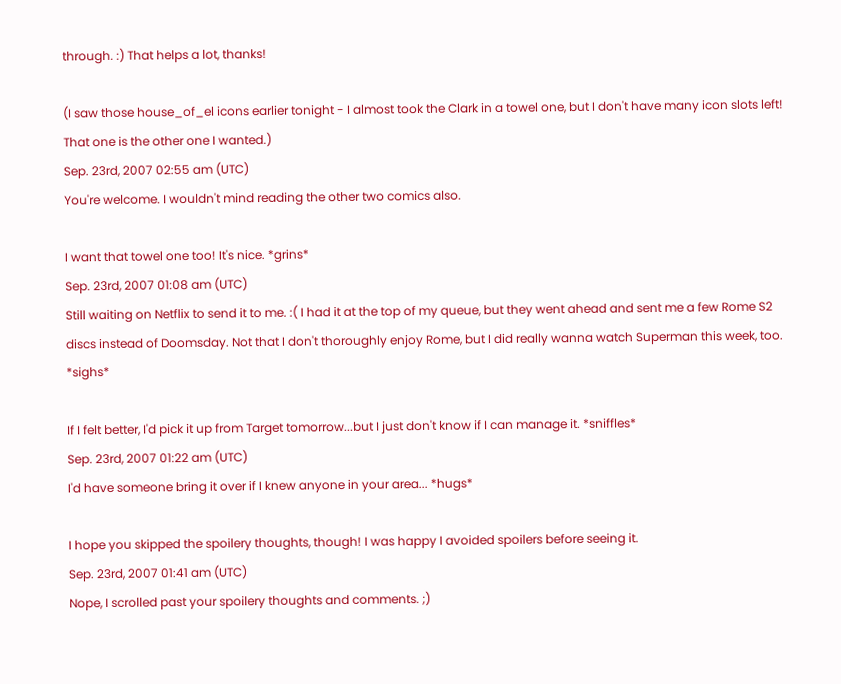through. :) That helps a lot, thanks!

(I saw those house_of_el icons earlier tonight - I almost took the Clark in a towel one, but I don't have many icon slots left! That one is the other one I wanted.)
Sep. 23rd, 2007 02:55 am (UTC)
You're welcome. I wouldn't mind reading the other two comics also.

I want that towel one too! It's nice. *grins*
Sep. 23rd, 2007 01:08 am (UTC)
Still waiting on Netflix to send it to me. :( I had it at the top of my queue, but they went ahead and sent me a few Rome S2 discs instead of Doomsday. Not that I don't thoroughly enjoy Rome, but I did really wanna watch Superman this week, too. *sighs*

If I felt better, I'd pick it up from Target tomorrow...but I just don't know if I can manage it. *sniffles*
Sep. 23rd, 2007 01:22 am (UTC)
I'd have someone bring it over if I knew anyone in your area... *hugs*

I hope you skipped the spoilery thoughts, though! I was happy I avoided spoilers before seeing it.
Sep. 23rd, 2007 01:41 am (UTC)
Nope, I scrolled past your spoilery thoughts and comments. ;)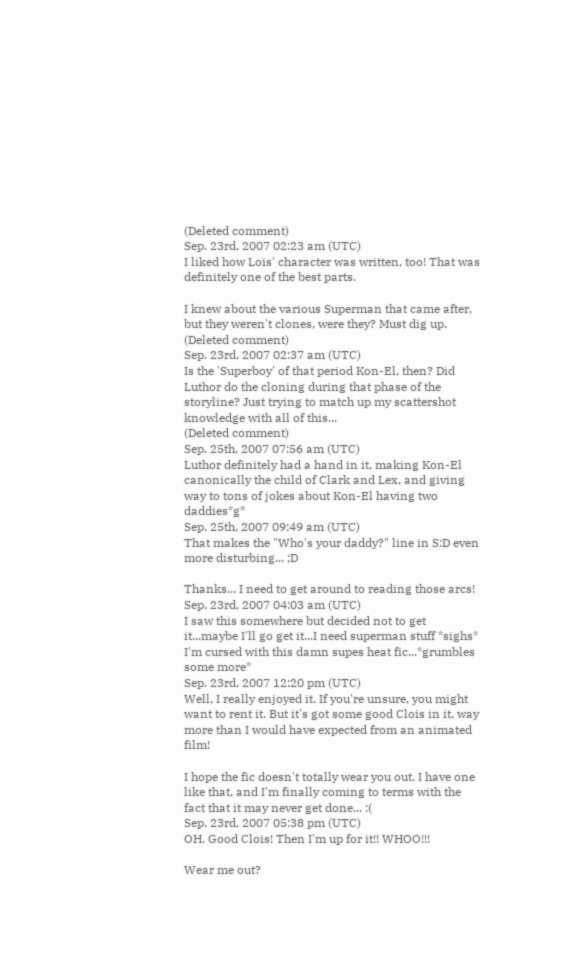(Deleted comment)
Sep. 23rd, 2007 02:23 am (UTC)
I liked how Lois' character was written, too! That was definitely one of the best parts.

I knew about the various Superman that came after, but they weren't clones, were they? Must dig up.
(Deleted comment)
Sep. 23rd, 2007 02:37 am (UTC)
Is the 'Superboy' of that period Kon-El, then? Did Luthor do the cloning during that phase of the storyline? Just trying to match up my scattershot knowledge with all of this...
(Deleted comment)
Sep. 25th, 2007 07:56 am (UTC)
Luthor definitely had a hand in it, making Kon-El canonically the child of Clark and Lex, and giving way to tons of jokes about Kon-El having two daddies*g*
Sep. 25th, 2007 09:49 am (UTC)
That makes the "Who's your daddy?" line in S:D even more disturbing... ;D

Thanks... I need to get around to reading those arcs!
Sep. 23rd, 2007 04:03 am (UTC)
I saw this somewhere but decided not to get it...maybe I'll go get it...I need superman stuff *sighs* I'm cursed with this damn supes heat fic...*grumbles some more*
Sep. 23rd, 2007 12:20 pm (UTC)
Well, I really enjoyed it. If you're unsure, you might want to rent it. But it's got some good Clois in it, way more than I would have expected from an animated film!

I hope the fic doesn't totally wear you out. I have one like that, and I'm finally coming to terms with the fact that it may never get done... :(
Sep. 23rd, 2007 05:38 pm (UTC)
OH. Good Clois! Then I'm up for it!! WHOO!!!

Wear me out?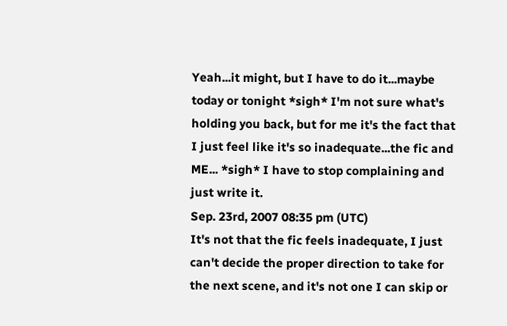Yeah...it might, but I have to do it...maybe today or tonight *sigh* I'm not sure what's holding you back, but for me it's the fact that I just feel like it's so inadequate...the fic and ME... *sigh* I have to stop complaining and just write it.
Sep. 23rd, 2007 08:35 pm (UTC)
It's not that the fic feels inadequate, I just can't decide the proper direction to take for the next scene, and it's not one I can skip or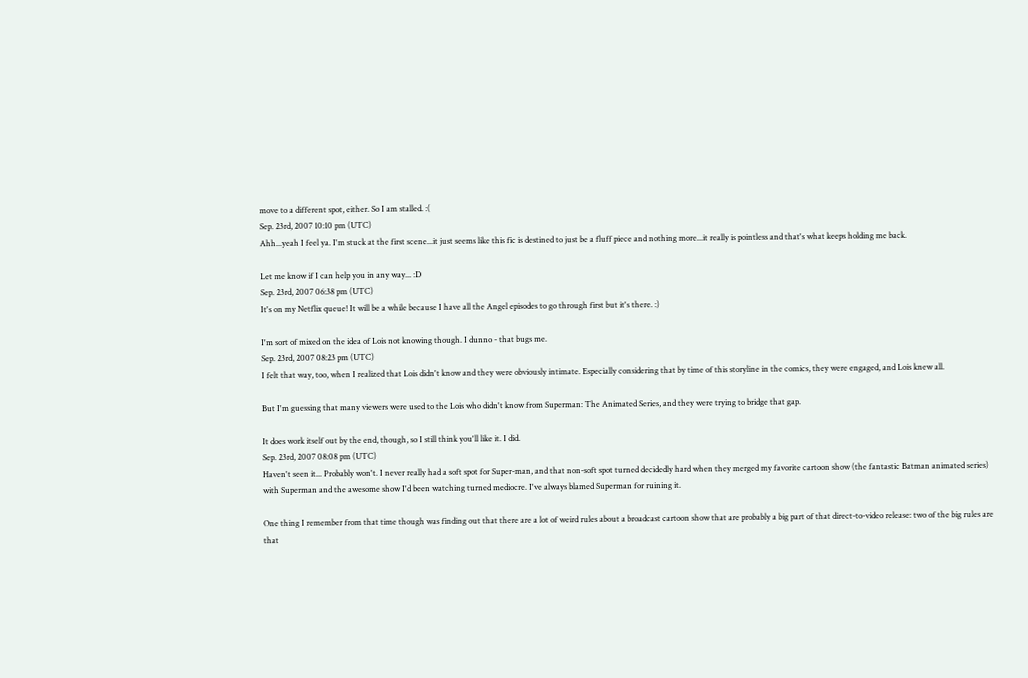move to a different spot, either. So I am stalled. :(
Sep. 23rd, 2007 10:10 pm (UTC)
Ahh...yeah I feel ya. I'm stuck at the first scene...it just seems like this fic is destined to just be a fluff piece and nothing more...it really is pointless and that's what keeps holding me back.

Let me know if I can help you in any way... :D
Sep. 23rd, 2007 06:38 pm (UTC)
It's on my Netflix queue! It will be a while because I have all the Angel episodes to go through first but it's there. :)

I'm sort of mixed on the idea of Lois not knowing though. I dunno - that bugs me.
Sep. 23rd, 2007 08:23 pm (UTC)
I felt that way, too, when I realized that Lois didn't know and they were obviously intimate. Especially considering that by time of this storyline in the comics, they were engaged, and Lois knew all.

But I'm guessing that many viewers were used to the Lois who didn't know from Superman: The Animated Series, and they were trying to bridge that gap.

It does work itself out by the end, though, so I still think you'll like it. I did.
Sep. 23rd, 2007 08:08 pm (UTC)
Haven't seen it... Probably won't. I never really had a soft spot for Super-man, and that non-soft spot turned decidedly hard when they merged my favorite cartoon show (the fantastic Batman animated series) with Superman and the awesome show I'd been watching turned mediocre. I've always blamed Superman for ruining it.

One thing I remember from that time though was finding out that there are a lot of weird rules about a broadcast cartoon show that are probably a big part of that direct-to-video release: two of the big rules are that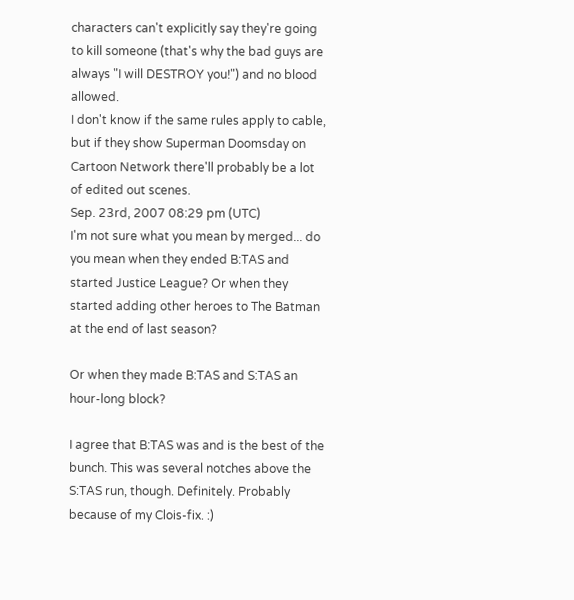characters can't explicitly say they're going to kill someone (that's why the bad guys are always "I will DESTROY you!") and no blood allowed.
I don't know if the same rules apply to cable, but if they show Superman Doomsday on Cartoon Network there'll probably be a lot of edited out scenes.
Sep. 23rd, 2007 08:29 pm (UTC)
I'm not sure what you mean by merged... do you mean when they ended B:TAS and started Justice League? Or when they started adding other heroes to The Batman at the end of last season?

Or when they made B:TAS and S:TAS an hour-long block?

I agree that B:TAS was and is the best of the bunch. This was several notches above the S:TAS run, though. Definitely. Probably because of my Clois-fix. :)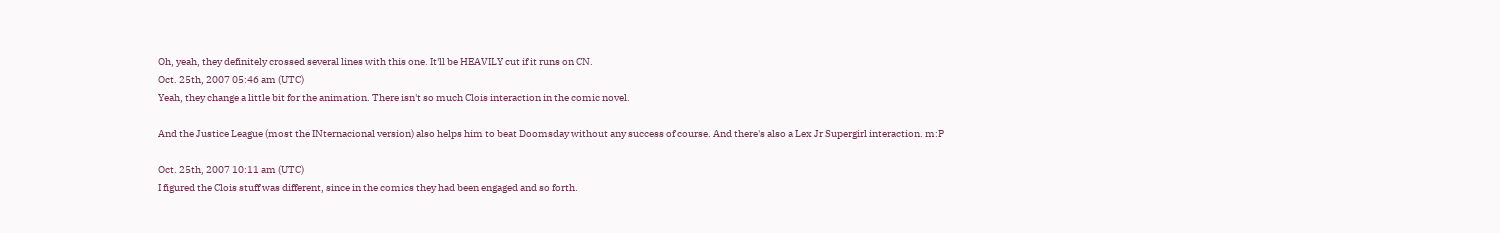Oh, yeah, they definitely crossed several lines with this one. It'll be HEAVILY cut if it runs on CN.
Oct. 25th, 2007 05:46 am (UTC)
Yeah, they change a little bit for the animation. There isn't so much Clois interaction in the comic novel.

And the Justice League (most the INternacional version) also helps him to beat Doomsday without any success of course. And there's also a Lex Jr Supergirl interaction. m:P

Oct. 25th, 2007 10:11 am (UTC)
I figured the Clois stuff was different, since in the comics they had been engaged and so forth.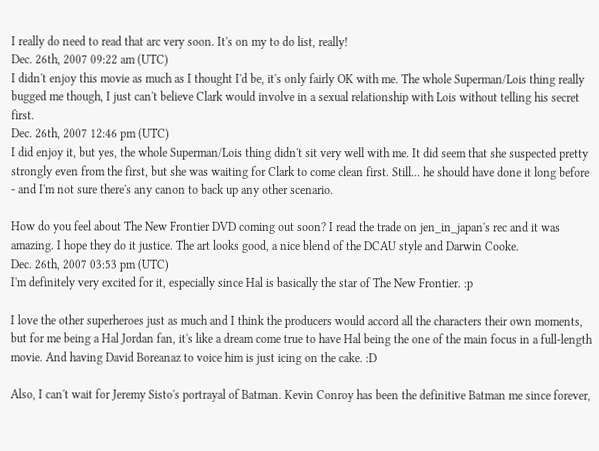I really do need to read that arc very soon. It's on my to do list, really!
Dec. 26th, 2007 09:22 am (UTC)
I didn't enjoy this movie as much as I thought I'd be, it's only fairly OK with me. The whole Superman/Lois thing really bugged me though, I just can't believe Clark would involve in a sexual relationship with Lois without telling his secret first.
Dec. 26th, 2007 12:46 pm (UTC)
I did enjoy it, but yes, the whole Superman/Lois thing didn't sit very well with me. It did seem that she suspected pretty strongly even from the first, but she was waiting for Clark to come clean first. Still... he should have done it long before - and I'm not sure there's any canon to back up any other scenario.

How do you feel about The New Frontier DVD coming out soon? I read the trade on jen_in_japan's rec and it was amazing. I hope they do it justice. The art looks good, a nice blend of the DCAU style and Darwin Cooke.
Dec. 26th, 2007 03:53 pm (UTC)
I'm definitely very excited for it, especially since Hal is basically the star of The New Frontier. :p

I love the other superheroes just as much and I think the producers would accord all the characters their own moments, but for me being a Hal Jordan fan, it's like a dream come true to have Hal being the one of the main focus in a full-length movie. And having David Boreanaz to voice him is just icing on the cake. :D

Also, I can't wait for Jeremy Sisto's portrayal of Batman. Kevin Conroy has been the definitive Batman me since forever,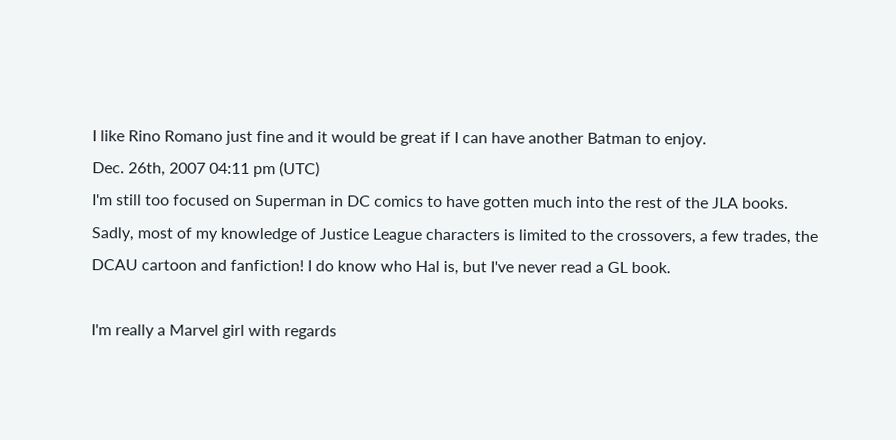I like Rino Romano just fine and it would be great if I can have another Batman to enjoy.
Dec. 26th, 2007 04:11 pm (UTC)
I'm still too focused on Superman in DC comics to have gotten much into the rest of the JLA books. Sadly, most of my knowledge of Justice League characters is limited to the crossovers, a few trades, the DCAU cartoon and fanfiction! I do know who Hal is, but I've never read a GL book.

I'm really a Marvel girl with regards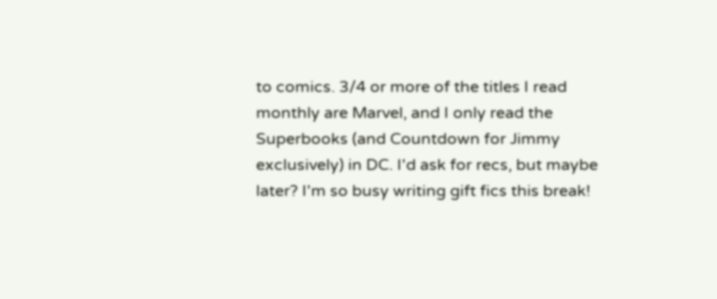to comics. 3/4 or more of the titles I read monthly are Marvel, and I only read the Superbooks (and Countdown for Jimmy exclusively) in DC. I'd ask for recs, but maybe later? I'm so busy writing gift fics this break!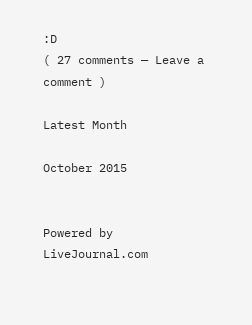:D
( 27 comments — Leave a comment )

Latest Month

October 2015


Powered by LiveJournal.com